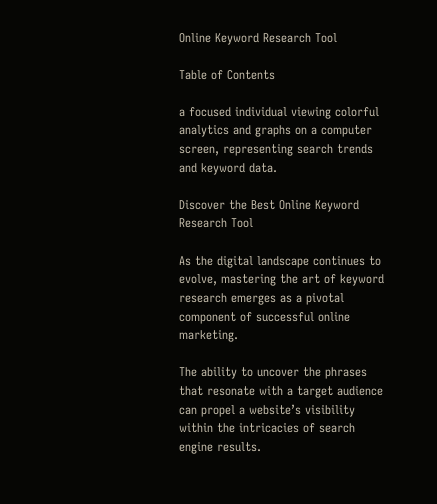Online Keyword Research Tool

Table of Contents

a focused individual viewing colorful analytics and graphs on a computer screen, representing search trends and keyword data.

Discover the Best Online Keyword Research Tool

As the digital landscape continues to evolve, mastering the art of keyword research emerges as a pivotal component of successful online marketing.

The ability to uncover the phrases that resonate with a target audience can propel a website’s visibility within the intricacies of search engine results.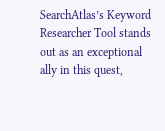SearchAtlas’s Keyword Researcher Tool stands out as an exceptional ally in this quest,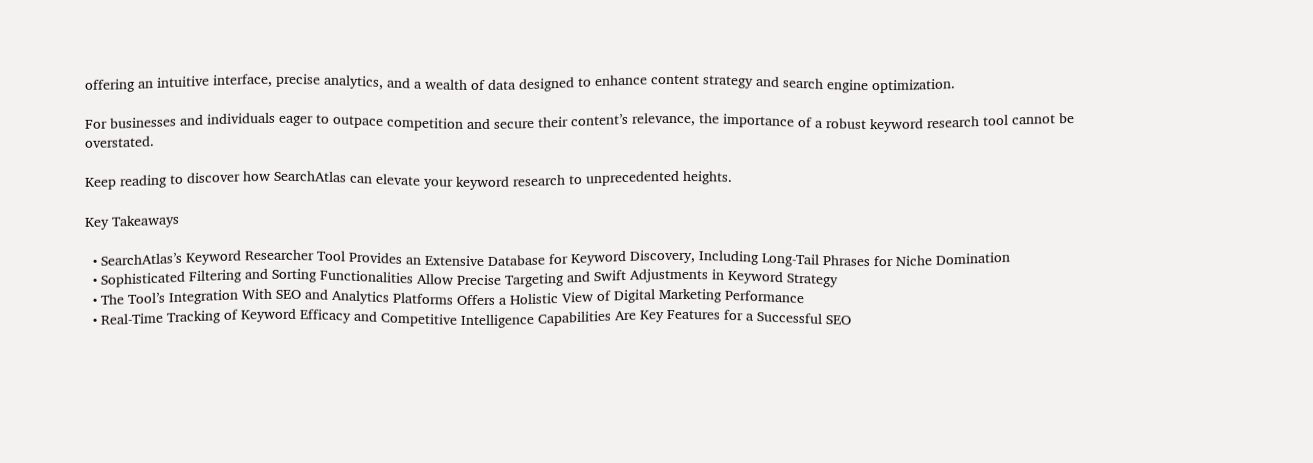offering an intuitive interface, precise analytics, and a wealth of data designed to enhance content strategy and search engine optimization.

For businesses and individuals eager to outpace competition and secure their content’s relevance, the importance of a robust keyword research tool cannot be overstated.

Keep reading to discover how SearchAtlas can elevate your keyword research to unprecedented heights.

Key Takeaways

  • SearchAtlas’s Keyword Researcher Tool Provides an Extensive Database for Keyword Discovery, Including Long-Tail Phrases for Niche Domination
  • Sophisticated Filtering and Sorting Functionalities Allow Precise Targeting and Swift Adjustments in Keyword Strategy
  • The Tool’s Integration With SEO and Analytics Platforms Offers a Holistic View of Digital Marketing Performance
  • Real-Time Tracking of Keyword Efficacy and Competitive Intelligence Capabilities Are Key Features for a Successful SEO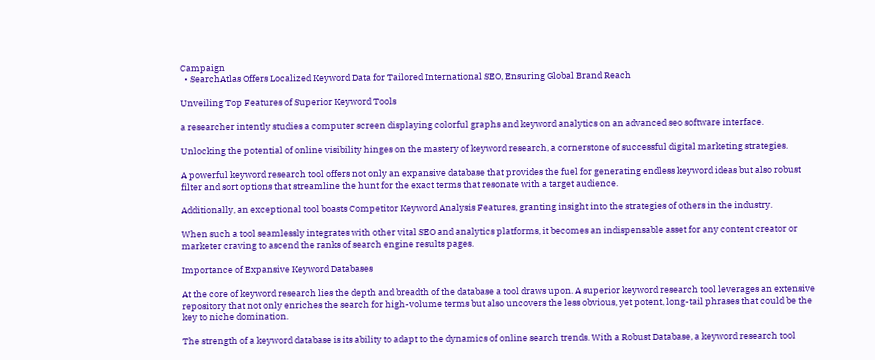Campaign
  • SearchAtlas Offers Localized Keyword Data for Tailored International SEO, Ensuring Global Brand Reach

Unveiling Top Features of Superior Keyword Tools

a researcher intently studies a computer screen displaying colorful graphs and keyword analytics on an advanced seo software interface.

Unlocking the potential of online visibility hinges on the mastery of keyword research, a cornerstone of successful digital marketing strategies.

A powerful keyword research tool offers not only an expansive database that provides the fuel for generating endless keyword ideas but also robust filter and sort options that streamline the hunt for the exact terms that resonate with a target audience.

Additionally, an exceptional tool boasts Competitor Keyword Analysis Features, granting insight into the strategies of others in the industry.

When such a tool seamlessly integrates with other vital SEO and analytics platforms, it becomes an indispensable asset for any content creator or marketer craving to ascend the ranks of search engine results pages.

Importance of Expansive Keyword Databases

At the core of keyword research lies the depth and breadth of the database a tool draws upon. A superior keyword research tool leverages an extensive repository that not only enriches the search for high-volume terms but also uncovers the less obvious, yet potent, long-tail phrases that could be the key to niche domination.

The strength of a keyword database is its ability to adapt to the dynamics of online search trends. With a Robust Database, a keyword research tool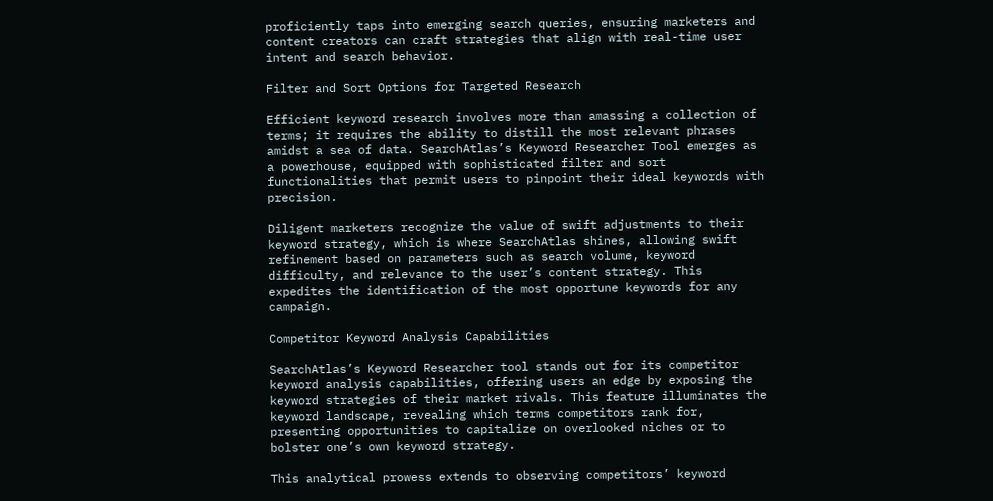proficiently taps into emerging search queries, ensuring marketers and content creators can craft strategies that align with real-time user intent and search behavior.

Filter and Sort Options for Targeted Research

Efficient keyword research involves more than amassing a collection of terms; it requires the ability to distill the most relevant phrases amidst a sea of data. SearchAtlas’s Keyword Researcher Tool emerges as a powerhouse, equipped with sophisticated filter and sort functionalities that permit users to pinpoint their ideal keywords with precision.

Diligent marketers recognize the value of swift adjustments to their keyword strategy, which is where SearchAtlas shines, allowing swift refinement based on parameters such as search volume, keyword difficulty, and relevance to the user’s content strategy. This expedites the identification of the most opportune keywords for any campaign.

Competitor Keyword Analysis Capabilities

SearchAtlas’s Keyword Researcher tool stands out for its competitor keyword analysis capabilities, offering users an edge by exposing the keyword strategies of their market rivals. This feature illuminates the keyword landscape, revealing which terms competitors rank for, presenting opportunities to capitalize on overlooked niches or to bolster one’s own keyword strategy.

This analytical prowess extends to observing competitors’ keyword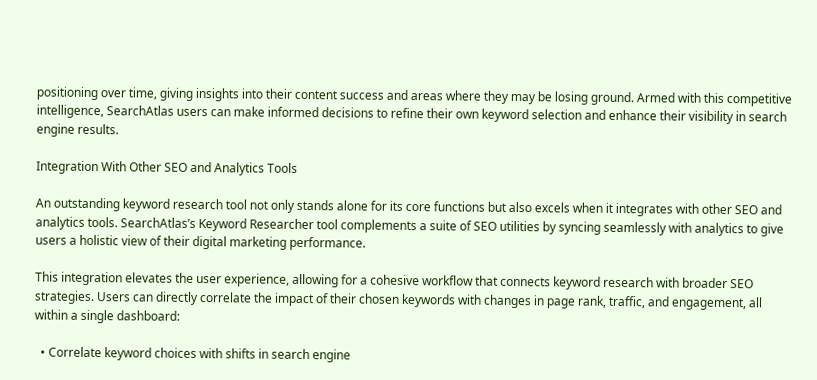positioning over time, giving insights into their content success and areas where they may be losing ground. Armed with this competitive intelligence, SearchAtlas users can make informed decisions to refine their own keyword selection and enhance their visibility in search engine results.

Integration With Other SEO and Analytics Tools

An outstanding keyword research tool not only stands alone for its core functions but also excels when it integrates with other SEO and analytics tools. SearchAtlas’s Keyword Researcher tool complements a suite of SEO utilities by syncing seamlessly with analytics to give users a holistic view of their digital marketing performance.

This integration elevates the user experience, allowing for a cohesive workflow that connects keyword research with broader SEO strategies. Users can directly correlate the impact of their chosen keywords with changes in page rank, traffic, and engagement, all within a single dashboard:

  • Correlate keyword choices with shifts in search engine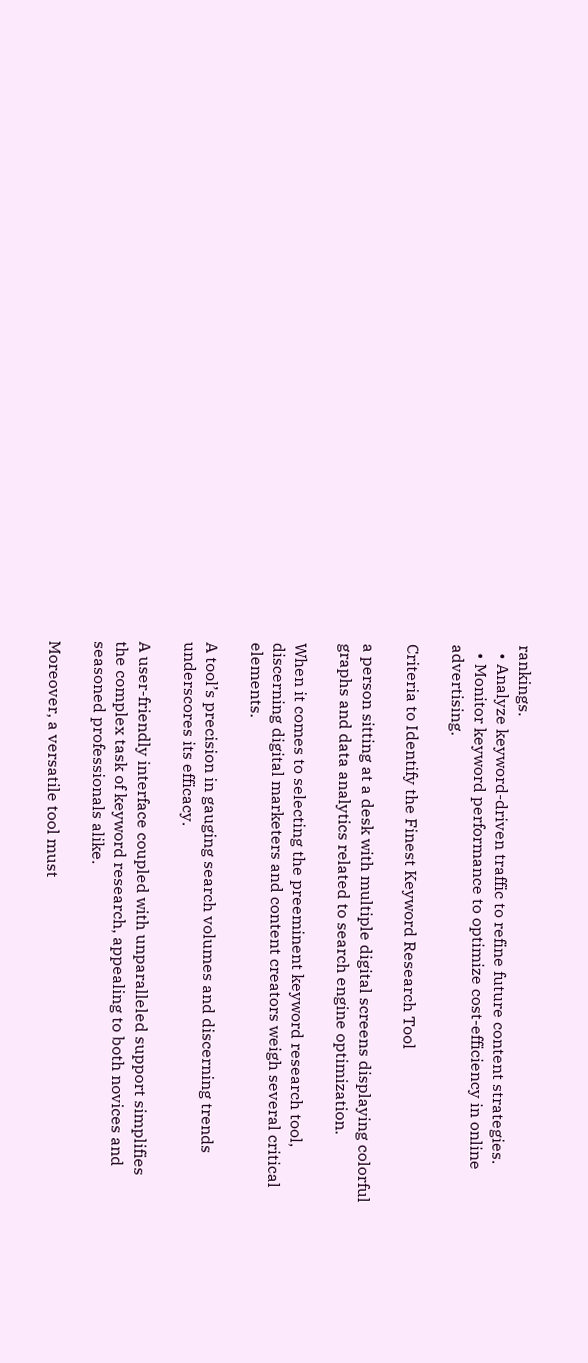rankings.
  • Analyze keyword-driven traffic to refine future content strategies.
  • Monitor keyword performance to optimize cost-efficiency in online advertising.

Criteria to Identify the Finest Keyword Research Tool

a person sitting at a desk with multiple digital screens displaying colorful graphs and data analytics related to search engine optimization.

When it comes to selecting the preeminent keyword research tool, discerning digital marketers and content creators weigh several critical elements.

A tool’s precision in gauging search volumes and discerning trends underscores its efficacy.

A user-friendly interface coupled with unparalleled support simplifies the complex task of keyword research, appealing to both novices and seasoned professionals alike.

Moreover, a versatile tool must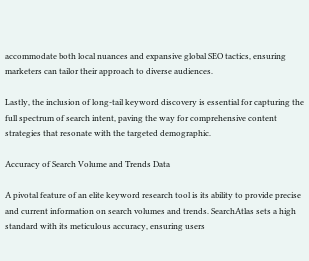accommodate both local nuances and expansive global SEO tactics, ensuring marketers can tailor their approach to diverse audiences.

Lastly, the inclusion of long-tail keyword discovery is essential for capturing the full spectrum of search intent, paving the way for comprehensive content strategies that resonate with the targeted demographic.

Accuracy of Search Volume and Trends Data

A pivotal feature of an elite keyword research tool is its ability to provide precise and current information on search volumes and trends. SearchAtlas sets a high standard with its meticulous accuracy, ensuring users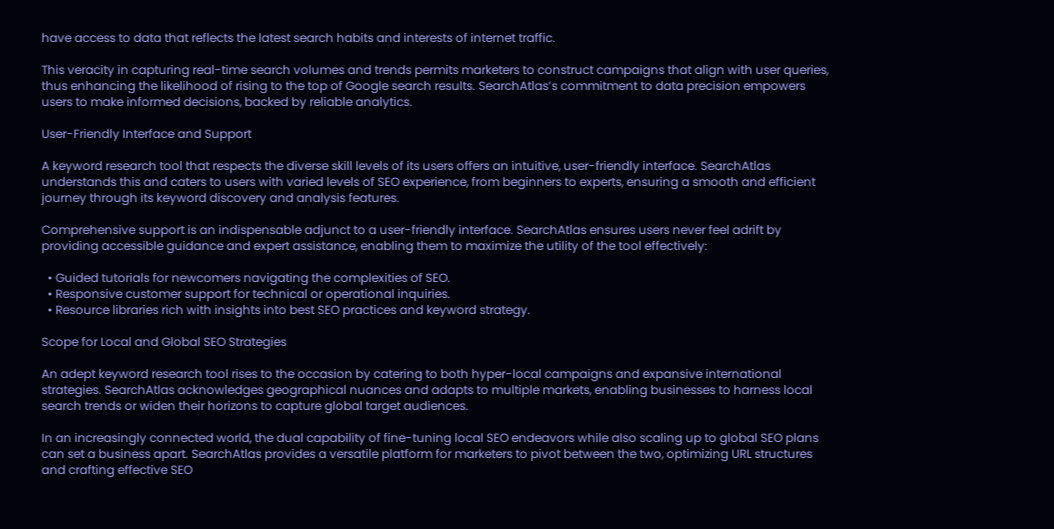have access to data that reflects the latest search habits and interests of internet traffic.

This veracity in capturing real-time search volumes and trends permits marketers to construct campaigns that align with user queries, thus enhancing the likelihood of rising to the top of Google search results. SearchAtlas’s commitment to data precision empowers users to make informed decisions, backed by reliable analytics.

User-Friendly Interface and Support

A keyword research tool that respects the diverse skill levels of its users offers an intuitive, user-friendly interface. SearchAtlas understands this and caters to users with varied levels of SEO experience, from beginners to experts, ensuring a smooth and efficient journey through its keyword discovery and analysis features.

Comprehensive support is an indispensable adjunct to a user-friendly interface. SearchAtlas ensures users never feel adrift by providing accessible guidance and expert assistance, enabling them to maximize the utility of the tool effectively:

  • Guided tutorials for newcomers navigating the complexities of SEO.
  • Responsive customer support for technical or operational inquiries.
  • Resource libraries rich with insights into best SEO practices and keyword strategy.

Scope for Local and Global SEO Strategies

An adept keyword research tool rises to the occasion by catering to both hyper-local campaigns and expansive international strategies. SearchAtlas acknowledges geographical nuances and adapts to multiple markets, enabling businesses to harness local search trends or widen their horizons to capture global target audiences.

In an increasingly connected world, the dual capability of fine-tuning local SEO endeavors while also scaling up to global SEO plans can set a business apart. SearchAtlas provides a versatile platform for marketers to pivot between the two, optimizing URL structures and crafting effective SEO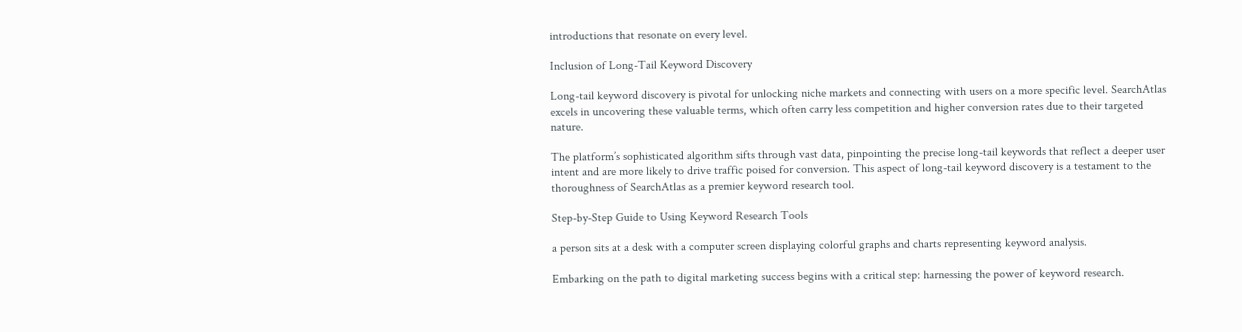introductions that resonate on every level.

Inclusion of Long-Tail Keyword Discovery

Long-tail keyword discovery is pivotal for unlocking niche markets and connecting with users on a more specific level. SearchAtlas excels in uncovering these valuable terms, which often carry less competition and higher conversion rates due to their targeted nature.

The platform’s sophisticated algorithm sifts through vast data, pinpointing the precise long-tail keywords that reflect a deeper user intent and are more likely to drive traffic poised for conversion. This aspect of long-tail keyword discovery is a testament to the thoroughness of SearchAtlas as a premier keyword research tool.

Step-by-Step Guide to Using Keyword Research Tools

a person sits at a desk with a computer screen displaying colorful graphs and charts representing keyword analysis.

Embarking on the path to digital marketing success begins with a critical step: harnessing the power of keyword research.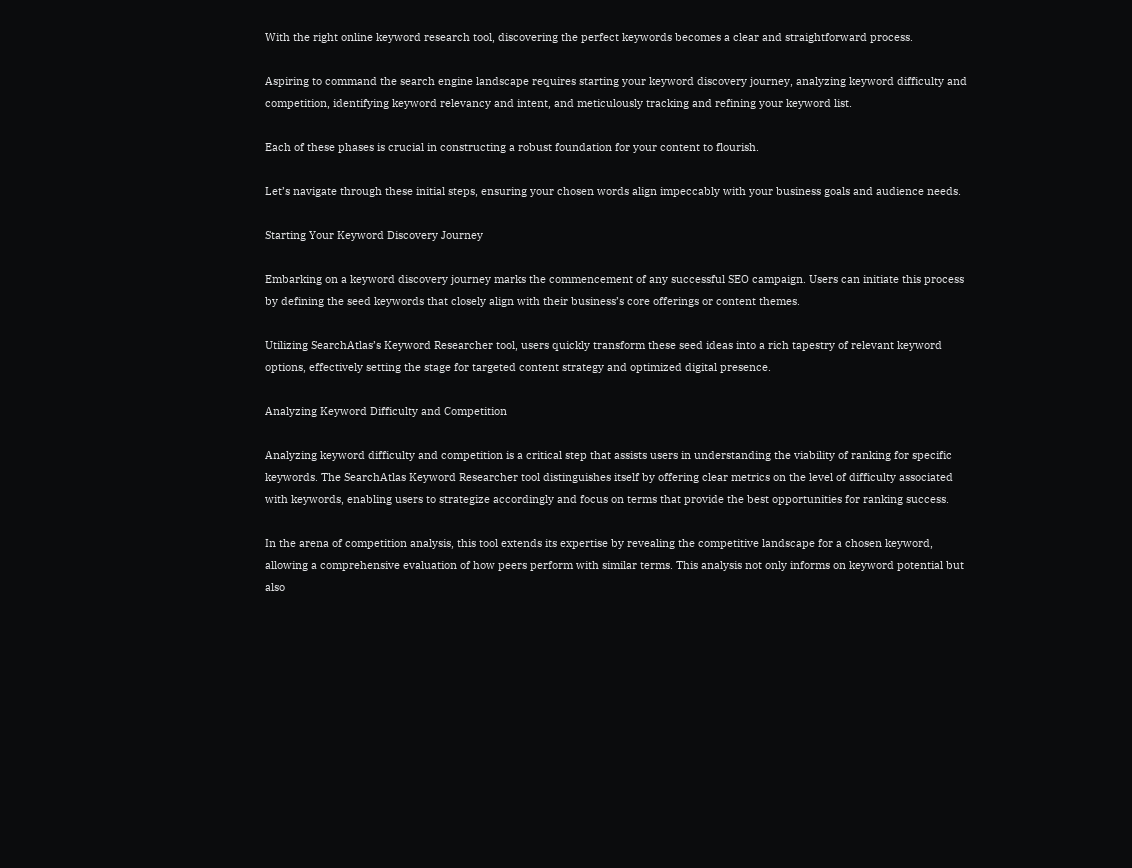With the right online keyword research tool, discovering the perfect keywords becomes a clear and straightforward process.

Aspiring to command the search engine landscape requires starting your keyword discovery journey, analyzing keyword difficulty and competition, identifying keyword relevancy and intent, and meticulously tracking and refining your keyword list.

Each of these phases is crucial in constructing a robust foundation for your content to flourish.

Let’s navigate through these initial steps, ensuring your chosen words align impeccably with your business goals and audience needs.

Starting Your Keyword Discovery Journey

Embarking on a keyword discovery journey marks the commencement of any successful SEO campaign. Users can initiate this process by defining the seed keywords that closely align with their business’s core offerings or content themes.

Utilizing SearchAtlas’s Keyword Researcher tool, users quickly transform these seed ideas into a rich tapestry of relevant keyword options, effectively setting the stage for targeted content strategy and optimized digital presence.

Analyzing Keyword Difficulty and Competition

Analyzing keyword difficulty and competition is a critical step that assists users in understanding the viability of ranking for specific keywords. The SearchAtlas Keyword Researcher tool distinguishes itself by offering clear metrics on the level of difficulty associated with keywords, enabling users to strategize accordingly and focus on terms that provide the best opportunities for ranking success.

In the arena of competition analysis, this tool extends its expertise by revealing the competitive landscape for a chosen keyword, allowing a comprehensive evaluation of how peers perform with similar terms. This analysis not only informs on keyword potential but also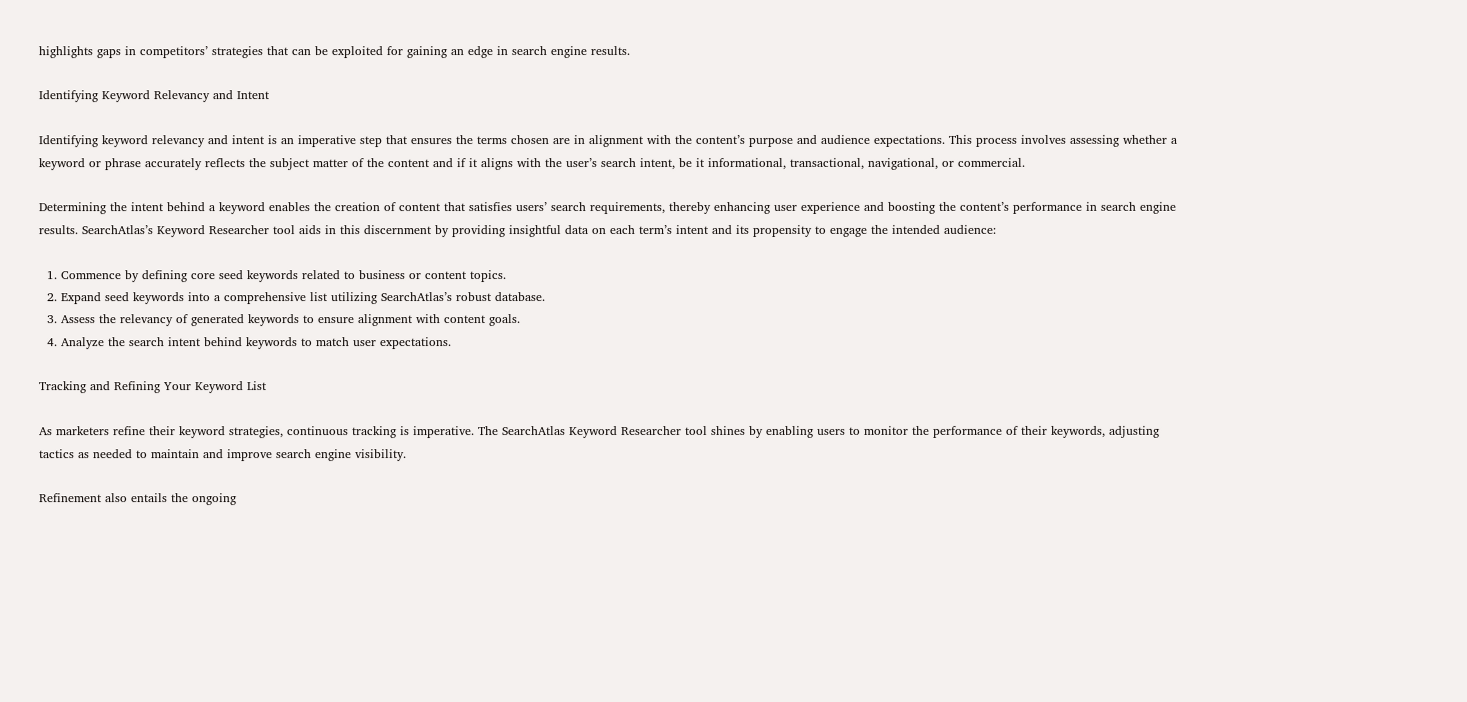highlights gaps in competitors’ strategies that can be exploited for gaining an edge in search engine results.

Identifying Keyword Relevancy and Intent

Identifying keyword relevancy and intent is an imperative step that ensures the terms chosen are in alignment with the content’s purpose and audience expectations. This process involves assessing whether a keyword or phrase accurately reflects the subject matter of the content and if it aligns with the user’s search intent, be it informational, transactional, navigational, or commercial.

Determining the intent behind a keyword enables the creation of content that satisfies users’ search requirements, thereby enhancing user experience and boosting the content’s performance in search engine results. SearchAtlas’s Keyword Researcher tool aids in this discernment by providing insightful data on each term’s intent and its propensity to engage the intended audience:

  1. Commence by defining core seed keywords related to business or content topics.
  2. Expand seed keywords into a comprehensive list utilizing SearchAtlas’s robust database.
  3. Assess the relevancy of generated keywords to ensure alignment with content goals.
  4. Analyze the search intent behind keywords to match user expectations.

Tracking and Refining Your Keyword List

As marketers refine their keyword strategies, continuous tracking is imperative. The SearchAtlas Keyword Researcher tool shines by enabling users to monitor the performance of their keywords, adjusting tactics as needed to maintain and improve search engine visibility.

Refinement also entails the ongoing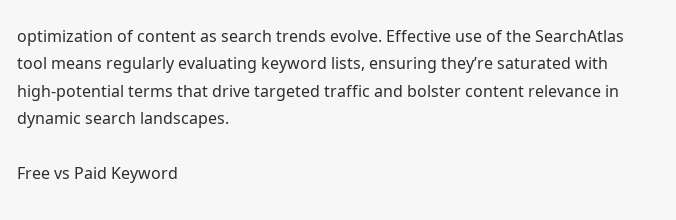optimization of content as search trends evolve. Effective use of the SearchAtlas tool means regularly evaluating keyword lists, ensuring they’re saturated with high-potential terms that drive targeted traffic and bolster content relevance in dynamic search landscapes.

Free vs Paid Keyword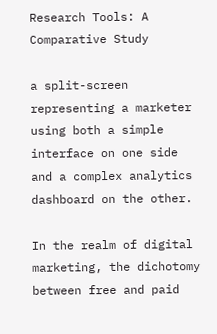Research Tools: A Comparative Study

a split-screen representing a marketer using both a simple interface on one side and a complex analytics dashboard on the other.

In the realm of digital marketing, the dichotomy between free and paid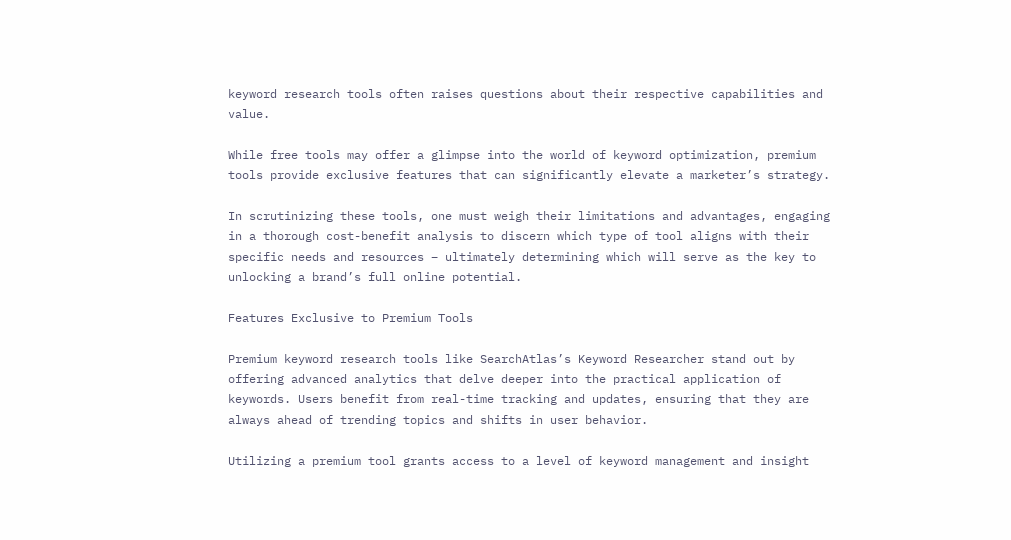keyword research tools often raises questions about their respective capabilities and value.

While free tools may offer a glimpse into the world of keyword optimization, premium tools provide exclusive features that can significantly elevate a marketer’s strategy.

In scrutinizing these tools, one must weigh their limitations and advantages, engaging in a thorough cost-benefit analysis to discern which type of tool aligns with their specific needs and resources – ultimately determining which will serve as the key to unlocking a brand’s full online potential.

Features Exclusive to Premium Tools

Premium keyword research tools like SearchAtlas’s Keyword Researcher stand out by offering advanced analytics that delve deeper into the practical application of keywords. Users benefit from real-time tracking and updates, ensuring that they are always ahead of trending topics and shifts in user behavior.

Utilizing a premium tool grants access to a level of keyword management and insight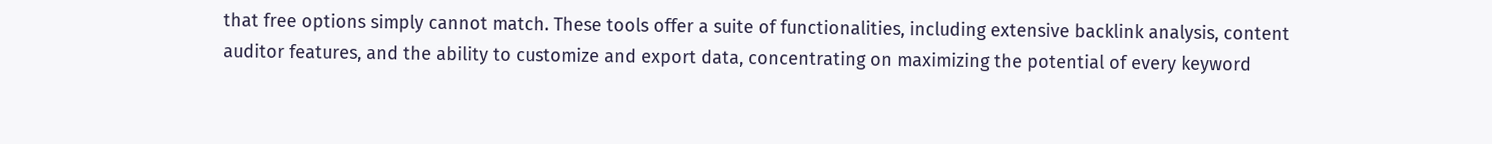that free options simply cannot match. These tools offer a suite of functionalities, including extensive backlink analysis, content auditor features, and the ability to customize and export data, concentrating on maximizing the potential of every keyword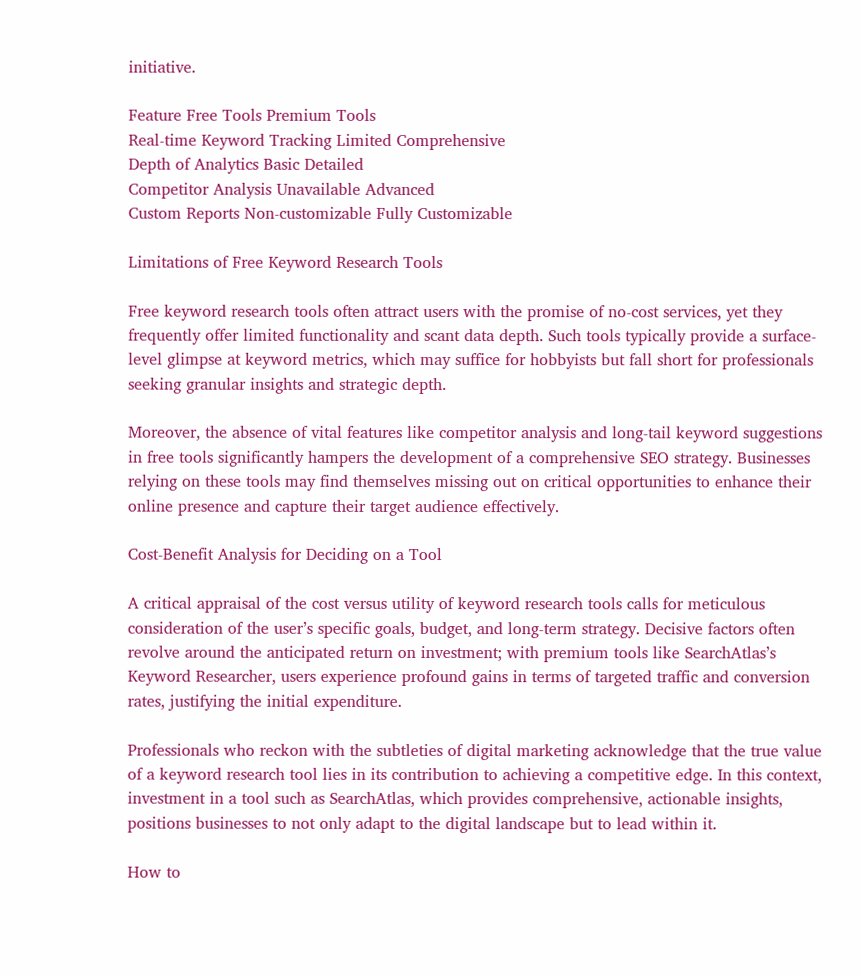initiative.

Feature Free Tools Premium Tools
Real-time Keyword Tracking Limited Comprehensive
Depth of Analytics Basic Detailed
Competitor Analysis Unavailable Advanced
Custom Reports Non-customizable Fully Customizable

Limitations of Free Keyword Research Tools

Free keyword research tools often attract users with the promise of no-cost services, yet they frequently offer limited functionality and scant data depth. Such tools typically provide a surface-level glimpse at keyword metrics, which may suffice for hobbyists but fall short for professionals seeking granular insights and strategic depth.

Moreover, the absence of vital features like competitor analysis and long-tail keyword suggestions in free tools significantly hampers the development of a comprehensive SEO strategy. Businesses relying on these tools may find themselves missing out on critical opportunities to enhance their online presence and capture their target audience effectively.

Cost-Benefit Analysis for Deciding on a Tool

A critical appraisal of the cost versus utility of keyword research tools calls for meticulous consideration of the user’s specific goals, budget, and long-term strategy. Decisive factors often revolve around the anticipated return on investment; with premium tools like SearchAtlas’s Keyword Researcher, users experience profound gains in terms of targeted traffic and conversion rates, justifying the initial expenditure.

Professionals who reckon with the subtleties of digital marketing acknowledge that the true value of a keyword research tool lies in its contribution to achieving a competitive edge. In this context, investment in a tool such as SearchAtlas, which provides comprehensive, actionable insights, positions businesses to not only adapt to the digital landscape but to lead within it.

How to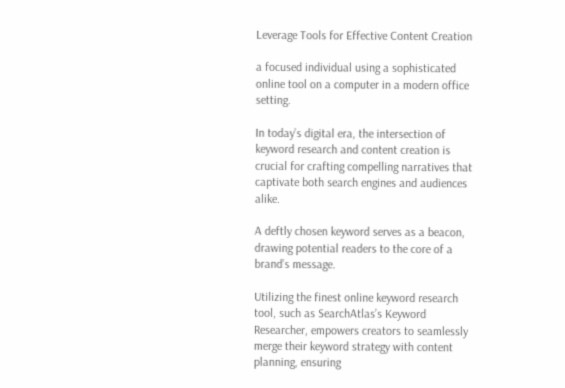Leverage Tools for Effective Content Creation

a focused individual using a sophisticated online tool on a computer in a modern office setting.

In today’s digital era, the intersection of keyword research and content creation is crucial for crafting compelling narratives that captivate both search engines and audiences alike.

A deftly chosen keyword serves as a beacon, drawing potential readers to the core of a brand’s message.

Utilizing the finest online keyword research tool, such as SearchAtlas’s Keyword Researcher, empowers creators to seamlessly merge their keyword strategy with content planning, ensuring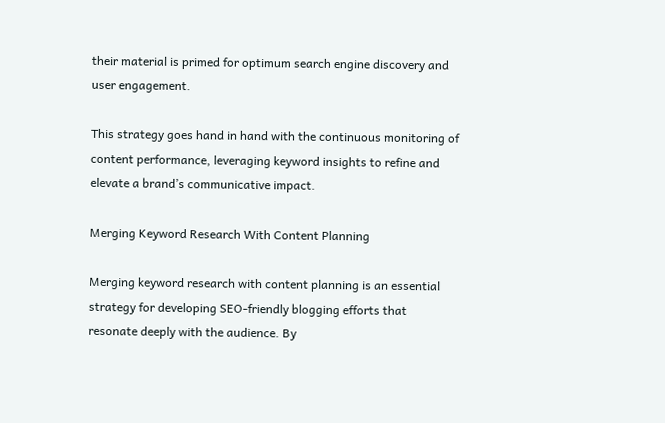their material is primed for optimum search engine discovery and user engagement.

This strategy goes hand in hand with the continuous monitoring of content performance, leveraging keyword insights to refine and elevate a brand’s communicative impact.

Merging Keyword Research With Content Planning

Merging keyword research with content planning is an essential strategy for developing SEO-friendly blogging efforts that resonate deeply with the audience. By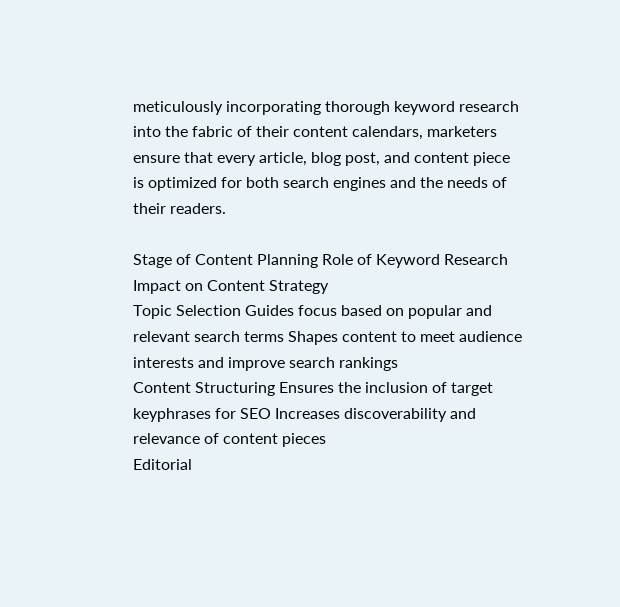meticulously incorporating thorough keyword research into the fabric of their content calendars, marketers ensure that every article, blog post, and content piece is optimized for both search engines and the needs of their readers.

Stage of Content Planning Role of Keyword Research Impact on Content Strategy
Topic Selection Guides focus based on popular and relevant search terms Shapes content to meet audience interests and improve search rankings
Content Structuring Ensures the inclusion of target keyphrases for SEO Increases discoverability and relevance of content pieces
Editorial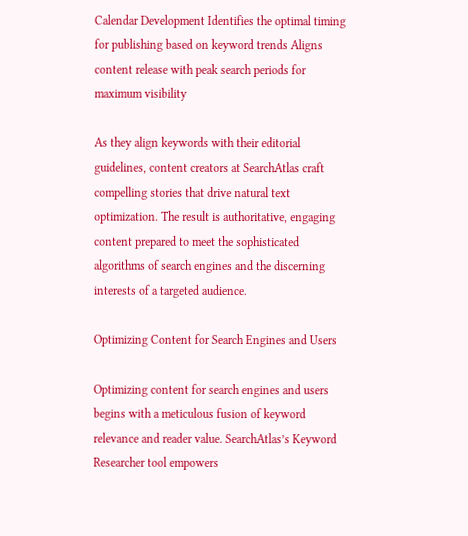Calendar Development Identifies the optimal timing for publishing based on keyword trends Aligns content release with peak search periods for maximum visibility

As they align keywords with their editorial guidelines, content creators at SearchAtlas craft compelling stories that drive natural text optimization. The result is authoritative, engaging content prepared to meet the sophisticated algorithms of search engines and the discerning interests of a targeted audience.

Optimizing Content for Search Engines and Users

Optimizing content for search engines and users begins with a meticulous fusion of keyword relevance and reader value. SearchAtlas’s Keyword Researcher tool empowers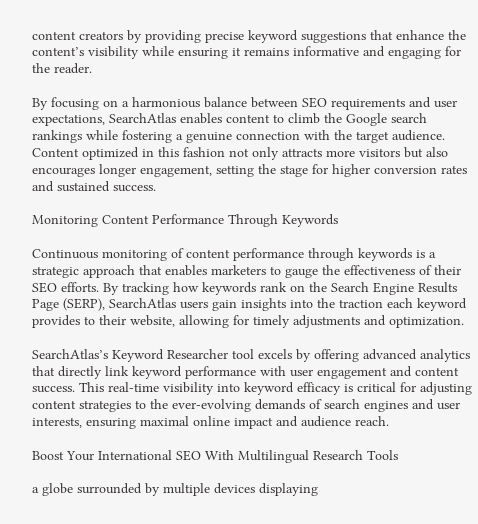content creators by providing precise keyword suggestions that enhance the content’s visibility while ensuring it remains informative and engaging for the reader.

By focusing on a harmonious balance between SEO requirements and user expectations, SearchAtlas enables content to climb the Google search rankings while fostering a genuine connection with the target audience. Content optimized in this fashion not only attracts more visitors but also encourages longer engagement, setting the stage for higher conversion rates and sustained success.

Monitoring Content Performance Through Keywords

Continuous monitoring of content performance through keywords is a strategic approach that enables marketers to gauge the effectiveness of their SEO efforts. By tracking how keywords rank on the Search Engine Results Page (SERP), SearchAtlas users gain insights into the traction each keyword provides to their website, allowing for timely adjustments and optimization.

SearchAtlas’s Keyword Researcher tool excels by offering advanced analytics that directly link keyword performance with user engagement and content success. This real-time visibility into keyword efficacy is critical for adjusting content strategies to the ever-evolving demands of search engines and user interests, ensuring maximal online impact and audience reach.

Boost Your International SEO With Multilingual Research Tools

a globe surrounded by multiple devices displaying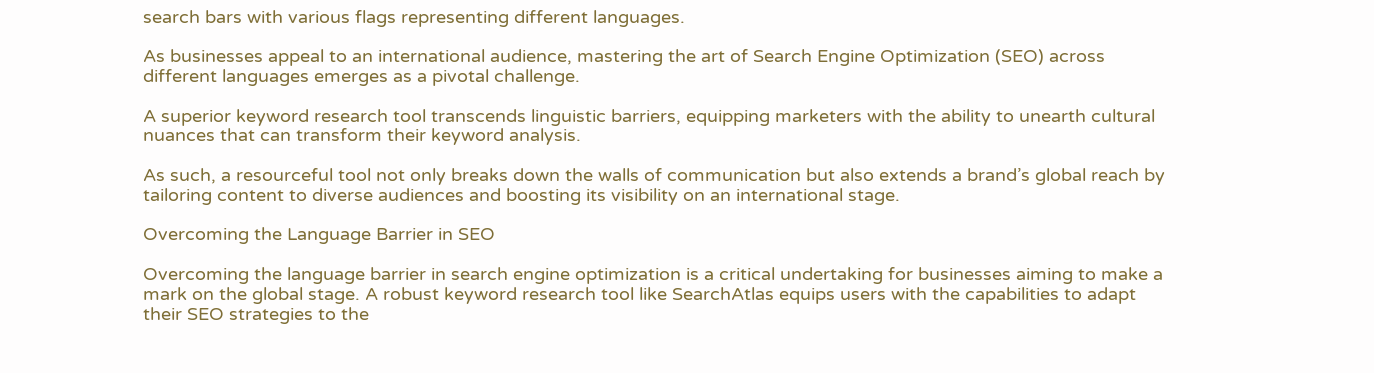search bars with various flags representing different languages.

As businesses appeal to an international audience, mastering the art of Search Engine Optimization (SEO) across different languages emerges as a pivotal challenge.

A superior keyword research tool transcends linguistic barriers, equipping marketers with the ability to unearth cultural nuances that can transform their keyword analysis.

As such, a resourceful tool not only breaks down the walls of communication but also extends a brand’s global reach by tailoring content to diverse audiences and boosting its visibility on an international stage.

Overcoming the Language Barrier in SEO

Overcoming the language barrier in search engine optimization is a critical undertaking for businesses aiming to make a mark on the global stage. A robust keyword research tool like SearchAtlas equips users with the capabilities to adapt their SEO strategies to the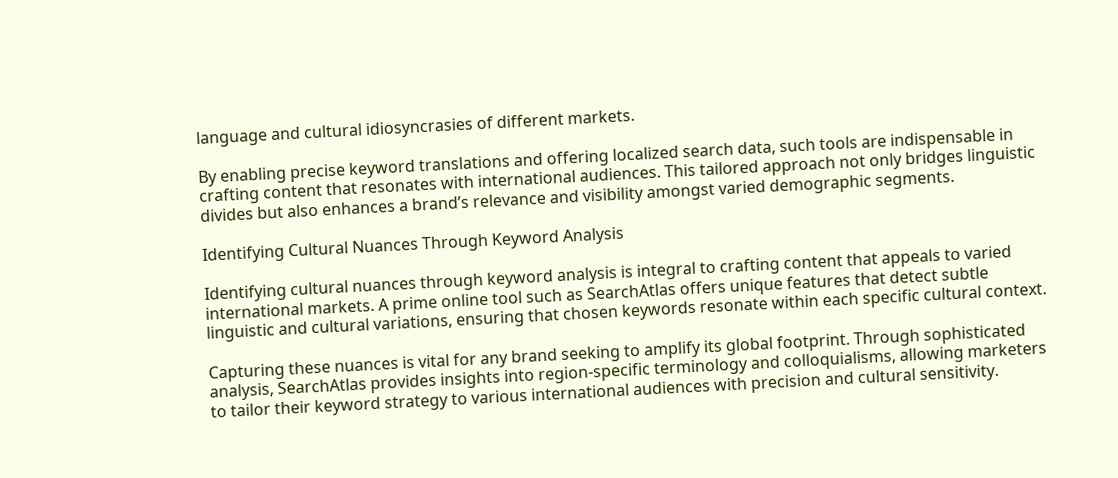language and cultural idiosyncrasies of different markets.

By enabling precise keyword translations and offering localized search data, such tools are indispensable in crafting content that resonates with international audiences. This tailored approach not only bridges linguistic divides but also enhances a brand’s relevance and visibility amongst varied demographic segments.

Identifying Cultural Nuances Through Keyword Analysis

Identifying cultural nuances through keyword analysis is integral to crafting content that appeals to varied international markets. A prime online tool such as SearchAtlas offers unique features that detect subtle linguistic and cultural variations, ensuring that chosen keywords resonate within each specific cultural context.

Capturing these nuances is vital for any brand seeking to amplify its global footprint. Through sophisticated analysis, SearchAtlas provides insights into region-specific terminology and colloquialisms, allowing marketers to tailor their keyword strategy to various international audiences with precision and cultural sensitivity.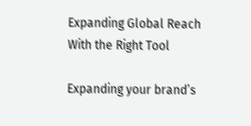Expanding Global Reach With the Right Tool

Expanding your brand’s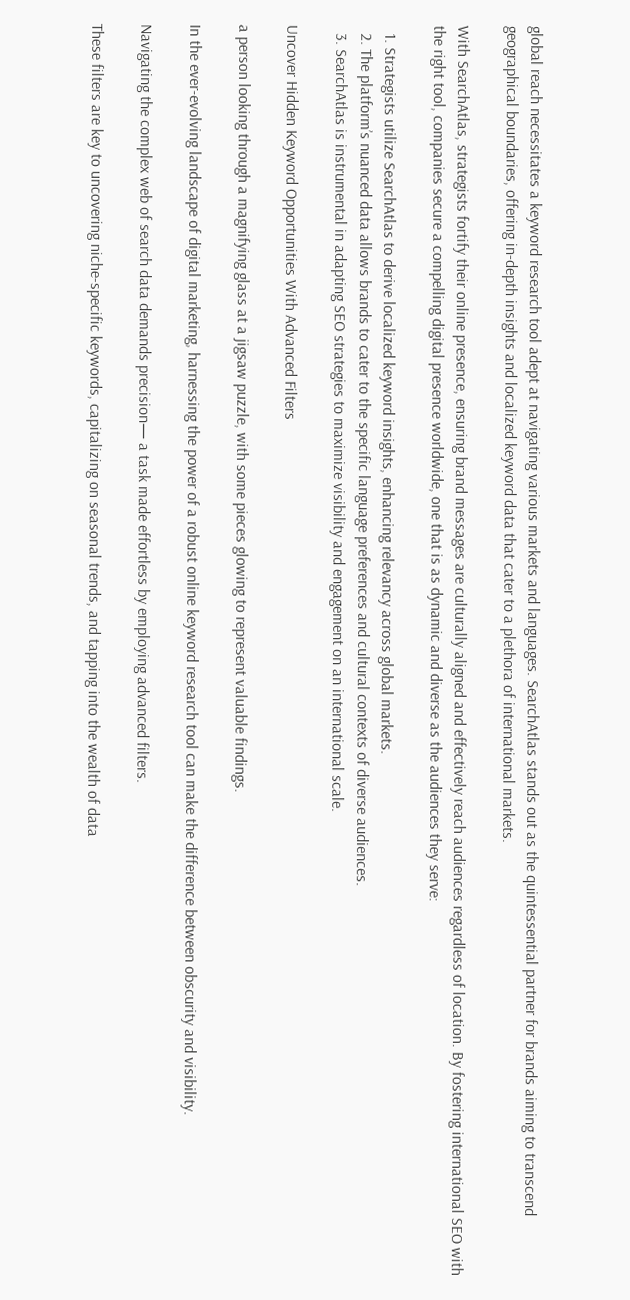global reach necessitates a keyword research tool adept at navigating various markets and languages. SearchAtlas stands out as the quintessential partner for brands aiming to transcend geographical boundaries, offering in-depth insights and localized keyword data that cater to a plethora of international markets.

With SearchAtlas, strategists fortify their online presence, ensuring brand messages are culturally aligned and effectively reach audiences regardless of location. By fostering international SEO with the right tool, companies secure a compelling digital presence worldwide, one that is as dynamic and diverse as the audiences they serve:

  1. Strategists utilize SearchAtlas to derive localized keyword insights, enhancing relevancy across global markets.
  2. The platform’s nuanced data allows brands to cater to the specific language preferences and cultural contexts of diverse audiences.
  3. SearchAtlas is instrumental in adapting SEO strategies to maximize visibility and engagement on an international scale.

Uncover Hidden Keyword Opportunities With Advanced Filters

a person looking through a magnifying glass at a jigsaw puzzle, with some pieces glowing to represent valuable findings.

In the ever-evolving landscape of digital marketing, harnessing the power of a robust online keyword research tool can make the difference between obscurity and visibility.

Navigating the complex web of search data demands precision— a task made effortless by employing advanced filters.

These filters are key to uncovering niche-specific keywords, capitalizing on seasonal trends, and tapping into the wealth of data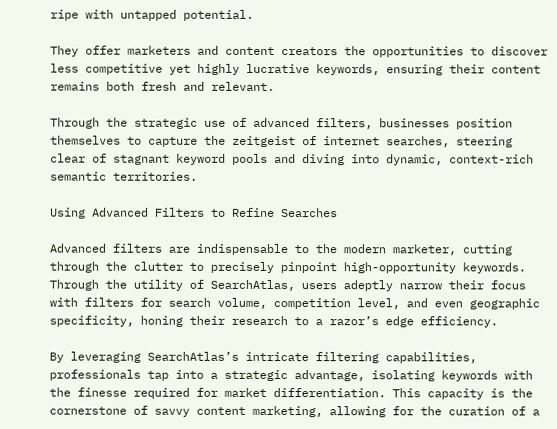ripe with untapped potential.

They offer marketers and content creators the opportunities to discover less competitive yet highly lucrative keywords, ensuring their content remains both fresh and relevant.

Through the strategic use of advanced filters, businesses position themselves to capture the zeitgeist of internet searches, steering clear of stagnant keyword pools and diving into dynamic, context-rich semantic territories.

Using Advanced Filters to Refine Searches

Advanced filters are indispensable to the modern marketer, cutting through the clutter to precisely pinpoint high-opportunity keywords. Through the utility of SearchAtlas, users adeptly narrow their focus with filters for search volume, competition level, and even geographic specificity, honing their research to a razor’s edge efficiency.

By leveraging SearchAtlas’s intricate filtering capabilities, professionals tap into a strategic advantage, isolating keywords with the finesse required for market differentiation. This capacity is the cornerstone of savvy content marketing, allowing for the curation of a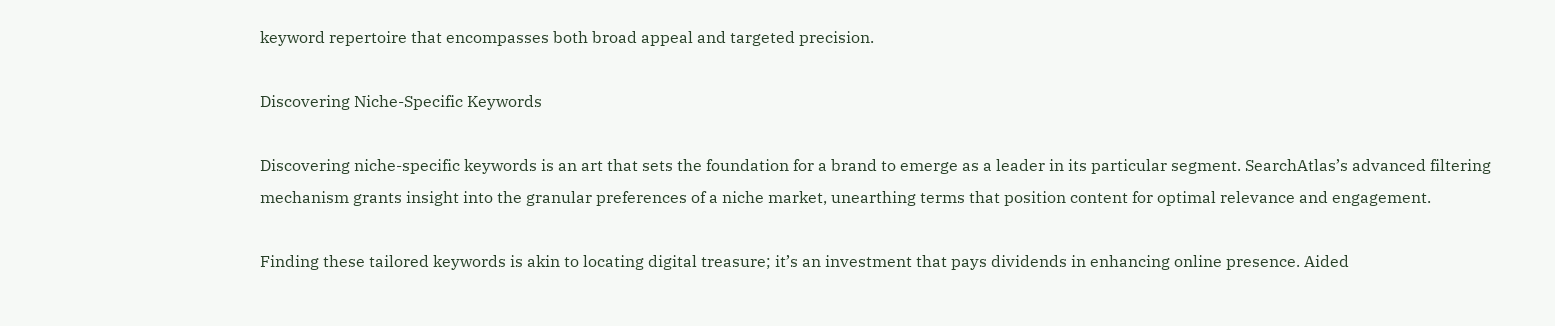keyword repertoire that encompasses both broad appeal and targeted precision.

Discovering Niche-Specific Keywords

Discovering niche-specific keywords is an art that sets the foundation for a brand to emerge as a leader in its particular segment. SearchAtlas’s advanced filtering mechanism grants insight into the granular preferences of a niche market, unearthing terms that position content for optimal relevance and engagement.

Finding these tailored keywords is akin to locating digital treasure; it’s an investment that pays dividends in enhancing online presence. Aided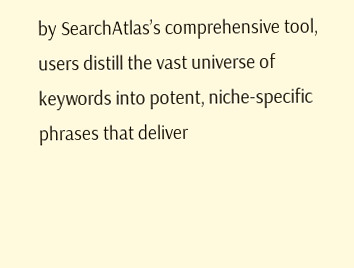by SearchAtlas’s comprehensive tool, users distill the vast universe of keywords into potent, niche-specific phrases that deliver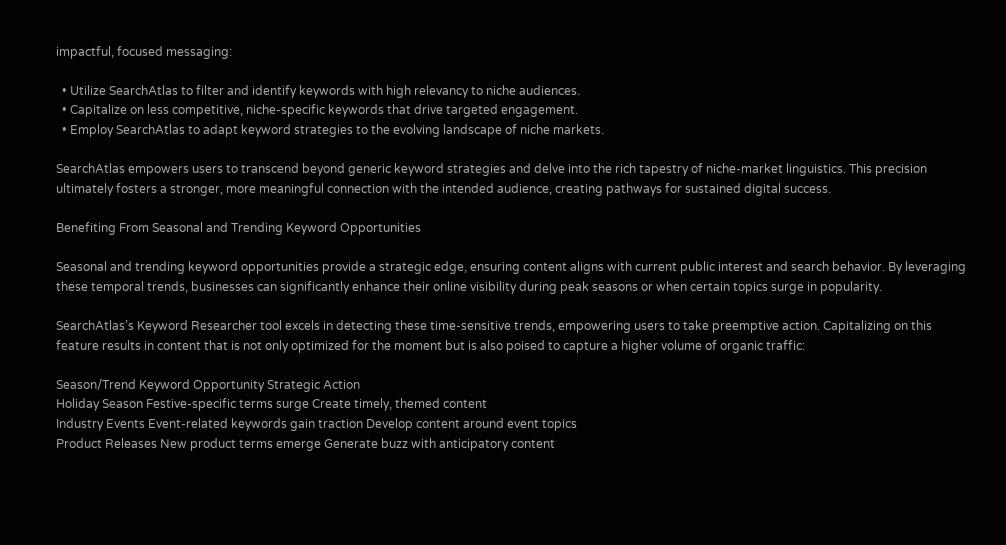impactful, focused messaging:

  • Utilize SearchAtlas to filter and identify keywords with high relevancy to niche audiences.
  • Capitalize on less competitive, niche-specific keywords that drive targeted engagement.
  • Employ SearchAtlas to adapt keyword strategies to the evolving landscape of niche markets.

SearchAtlas empowers users to transcend beyond generic keyword strategies and delve into the rich tapestry of niche-market linguistics. This precision ultimately fosters a stronger, more meaningful connection with the intended audience, creating pathways for sustained digital success.

Benefiting From Seasonal and Trending Keyword Opportunities

Seasonal and trending keyword opportunities provide a strategic edge, ensuring content aligns with current public interest and search behavior. By leveraging these temporal trends, businesses can significantly enhance their online visibility during peak seasons or when certain topics surge in popularity.

SearchAtlas’s Keyword Researcher tool excels in detecting these time-sensitive trends, empowering users to take preemptive action. Capitalizing on this feature results in content that is not only optimized for the moment but is also poised to capture a higher volume of organic traffic:

Season/Trend Keyword Opportunity Strategic Action
Holiday Season Festive-specific terms surge Create timely, themed content
Industry Events Event-related keywords gain traction Develop content around event topics
Product Releases New product terms emerge Generate buzz with anticipatory content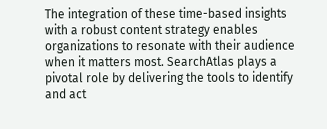The integration of these time-based insights with a robust content strategy enables organizations to resonate with their audience when it matters most. SearchAtlas plays a pivotal role by delivering the tools to identify and act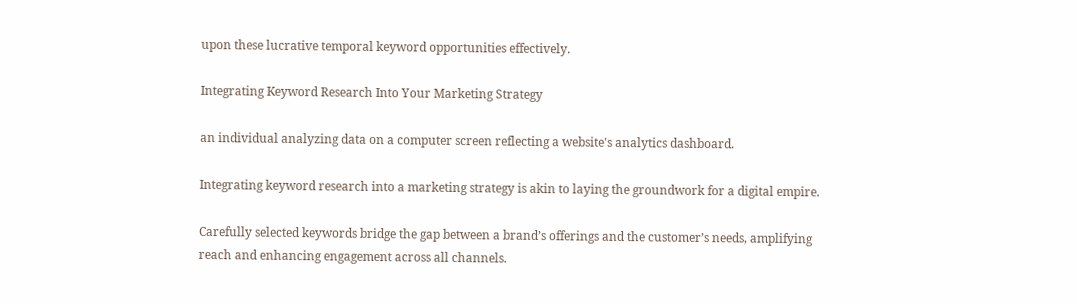upon these lucrative temporal keyword opportunities effectively.

Integrating Keyword Research Into Your Marketing Strategy

an individual analyzing data on a computer screen reflecting a website's analytics dashboard.

Integrating keyword research into a marketing strategy is akin to laying the groundwork for a digital empire.

Carefully selected keywords bridge the gap between a brand’s offerings and the customer’s needs, amplifying reach and enhancing engagement across all channels.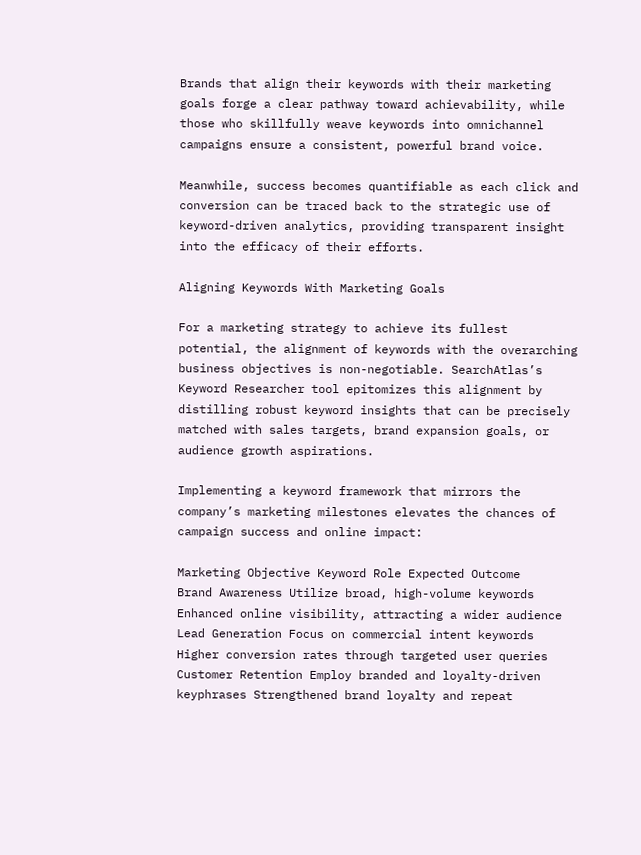Brands that align their keywords with their marketing goals forge a clear pathway toward achievability, while those who skillfully weave keywords into omnichannel campaigns ensure a consistent, powerful brand voice.

Meanwhile, success becomes quantifiable as each click and conversion can be traced back to the strategic use of keyword-driven analytics, providing transparent insight into the efficacy of their efforts.

Aligning Keywords With Marketing Goals

For a marketing strategy to achieve its fullest potential, the alignment of keywords with the overarching business objectives is non-negotiable. SearchAtlas’s Keyword Researcher tool epitomizes this alignment by distilling robust keyword insights that can be precisely matched with sales targets, brand expansion goals, or audience growth aspirations.

Implementing a keyword framework that mirrors the company’s marketing milestones elevates the chances of campaign success and online impact:

Marketing Objective Keyword Role Expected Outcome
Brand Awareness Utilize broad, high-volume keywords Enhanced online visibility, attracting a wider audience
Lead Generation Focus on commercial intent keywords Higher conversion rates through targeted user queries
Customer Retention Employ branded and loyalty-driven keyphrases Strengthened brand loyalty and repeat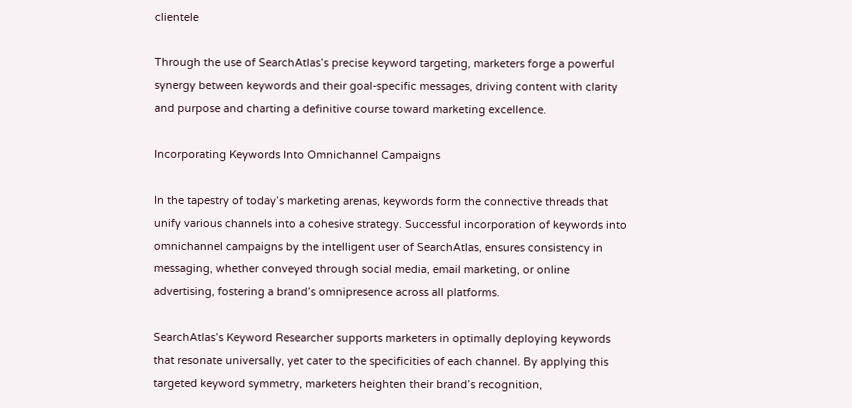clientele

Through the use of SearchAtlas’s precise keyword targeting, marketers forge a powerful synergy between keywords and their goal-specific messages, driving content with clarity and purpose and charting a definitive course toward marketing excellence.

Incorporating Keywords Into Omnichannel Campaigns

In the tapestry of today’s marketing arenas, keywords form the connective threads that unify various channels into a cohesive strategy. Successful incorporation of keywords into omnichannel campaigns by the intelligent user of SearchAtlas, ensures consistency in messaging, whether conveyed through social media, email marketing, or online advertising, fostering a brand’s omnipresence across all platforms.

SearchAtlas’s Keyword Researcher supports marketers in optimally deploying keywords that resonate universally, yet cater to the specificities of each channel. By applying this targeted keyword symmetry, marketers heighten their brand’s recognition,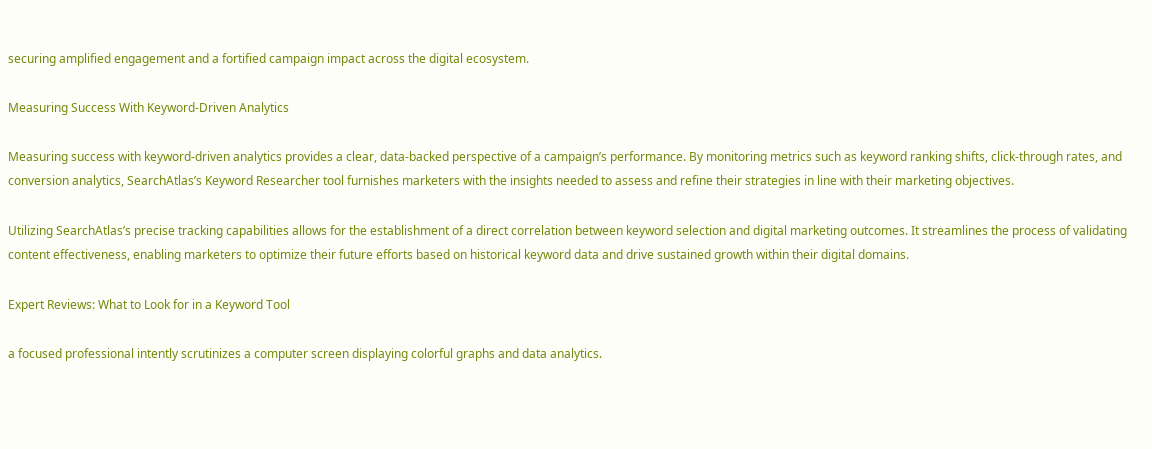securing amplified engagement and a fortified campaign impact across the digital ecosystem.

Measuring Success With Keyword-Driven Analytics

Measuring success with keyword-driven analytics provides a clear, data-backed perspective of a campaign’s performance. By monitoring metrics such as keyword ranking shifts, click-through rates, and conversion analytics, SearchAtlas’s Keyword Researcher tool furnishes marketers with the insights needed to assess and refine their strategies in line with their marketing objectives.

Utilizing SearchAtlas’s precise tracking capabilities allows for the establishment of a direct correlation between keyword selection and digital marketing outcomes. It streamlines the process of validating content effectiveness, enabling marketers to optimize their future efforts based on historical keyword data and drive sustained growth within their digital domains.

Expert Reviews: What to Look for in a Keyword Tool

a focused professional intently scrutinizes a computer screen displaying colorful graphs and data analytics.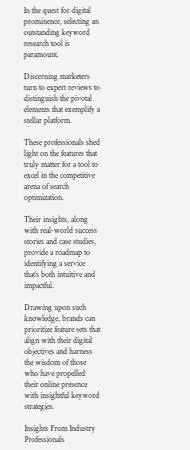In the quest for digital prominence, selecting an outstanding keyword research tool is paramount.

Discerning marketers turn to expert reviews to distinguish the pivotal elements that exemplify a stellar platform.

These professionals shed light on the features that truly matter for a tool to excel in the competitive arena of search optimization.

Their insights, along with real-world success stories and case studies, provide a roadmap to identifying a service that’s both intuitive and impactful.

Drawing upon such knowledge, brands can prioritize feature sets that align with their digital objectives and harness the wisdom of those who have propelled their online presence with insightful keyword strategies.

Insights From Industry Professionals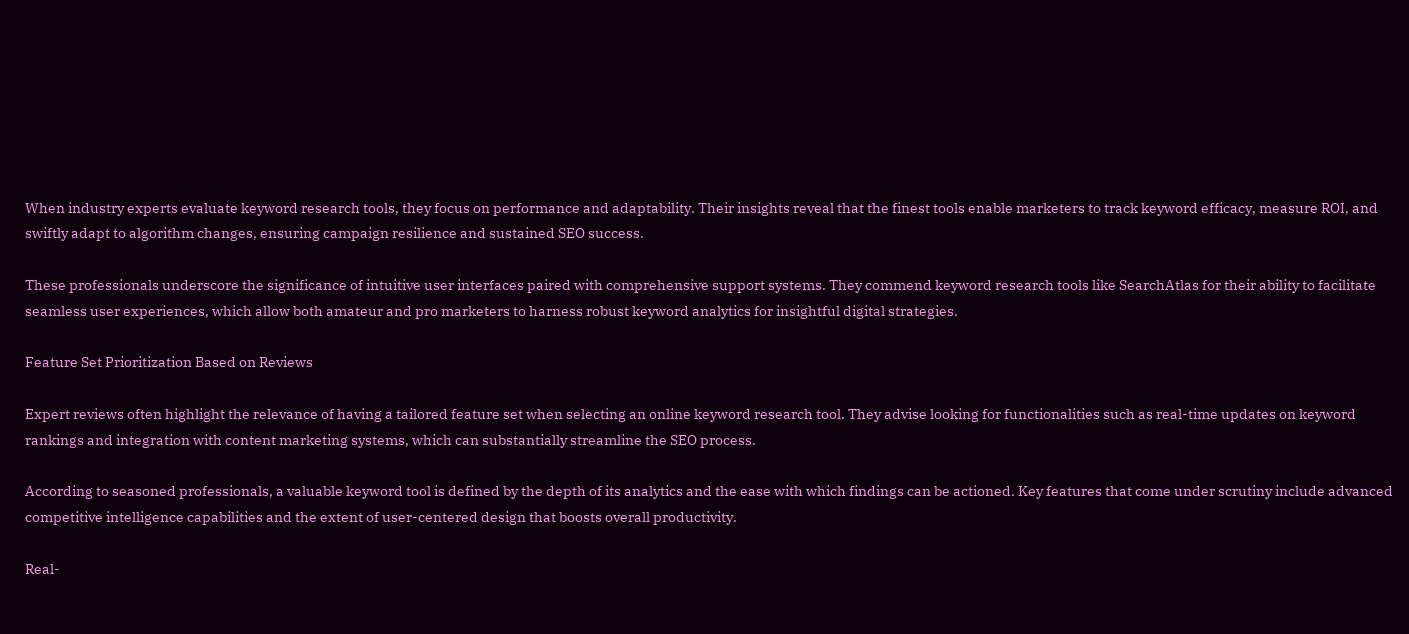When industry experts evaluate keyword research tools, they focus on performance and adaptability. Their insights reveal that the finest tools enable marketers to track keyword efficacy, measure ROI, and swiftly adapt to algorithm changes, ensuring campaign resilience and sustained SEO success.

These professionals underscore the significance of intuitive user interfaces paired with comprehensive support systems. They commend keyword research tools like SearchAtlas for their ability to facilitate seamless user experiences, which allow both amateur and pro marketers to harness robust keyword analytics for insightful digital strategies.

Feature Set Prioritization Based on Reviews

Expert reviews often highlight the relevance of having a tailored feature set when selecting an online keyword research tool. They advise looking for functionalities such as real-time updates on keyword rankings and integration with content marketing systems, which can substantially streamline the SEO process.

According to seasoned professionals, a valuable keyword tool is defined by the depth of its analytics and the ease with which findings can be actioned. Key features that come under scrutiny include advanced competitive intelligence capabilities and the extent of user-centered design that boosts overall productivity.

Real-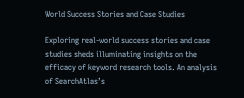World Success Stories and Case Studies

Exploring real-world success stories and case studies sheds illuminating insights on the efficacy of keyword research tools. An analysis of SearchAtlas’s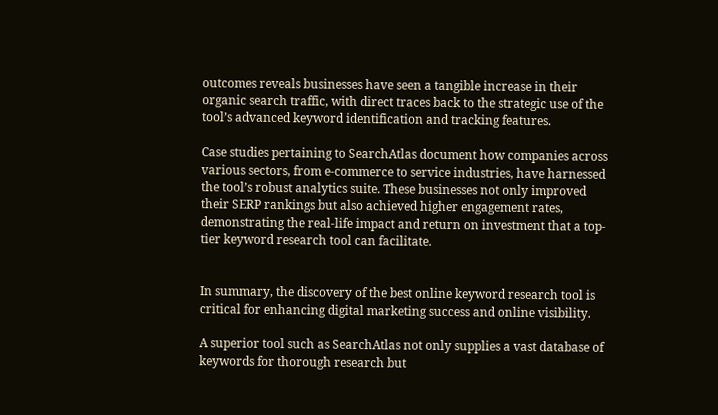outcomes reveals businesses have seen a tangible increase in their organic search traffic, with direct traces back to the strategic use of the tool’s advanced keyword identification and tracking features.

Case studies pertaining to SearchAtlas document how companies across various sectors, from e-commerce to service industries, have harnessed the tool’s robust analytics suite. These businesses not only improved their SERP rankings but also achieved higher engagement rates, demonstrating the real-life impact and return on investment that a top-tier keyword research tool can facilitate.


In summary, the discovery of the best online keyword research tool is critical for enhancing digital marketing success and online visibility.

A superior tool such as SearchAtlas not only supplies a vast database of keywords for thorough research but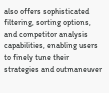also offers sophisticated filtering, sorting options, and competitor analysis capabilities, enabling users to finely tune their strategies and outmaneuver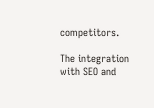competitors.

The integration with SEO and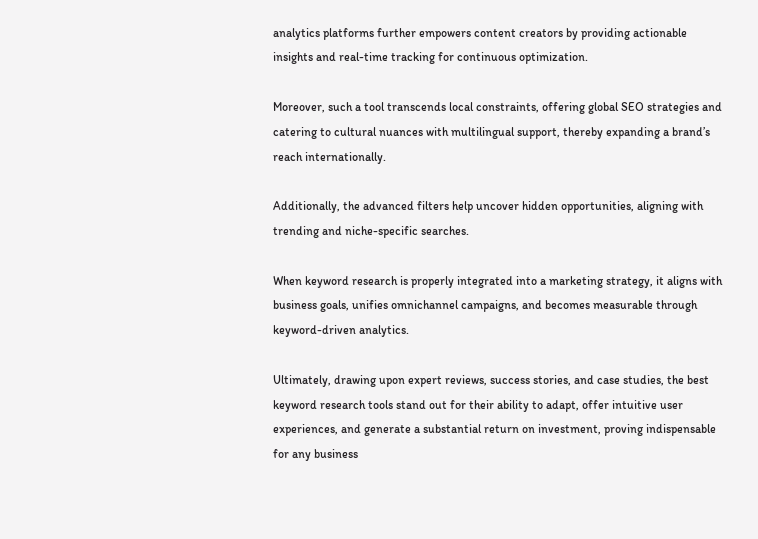analytics platforms further empowers content creators by providing actionable insights and real-time tracking for continuous optimization.

Moreover, such a tool transcends local constraints, offering global SEO strategies and catering to cultural nuances with multilingual support, thereby expanding a brand’s reach internationally.

Additionally, the advanced filters help uncover hidden opportunities, aligning with trending and niche-specific searches.

When keyword research is properly integrated into a marketing strategy, it aligns with business goals, unifies omnichannel campaigns, and becomes measurable through keyword-driven analytics.

Ultimately, drawing upon expert reviews, success stories, and case studies, the best keyword research tools stand out for their ability to adapt, offer intuitive user experiences, and generate a substantial return on investment, proving indispensable for any business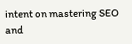intent on mastering SEO and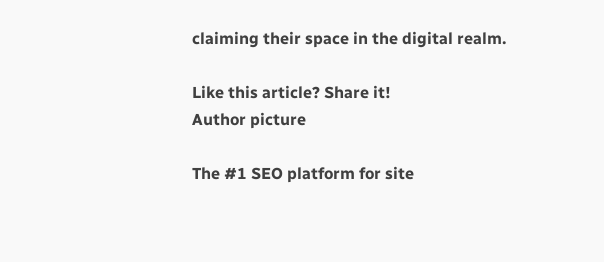claiming their space in the digital realm.

Like this article? Share it!
Author picture

The #1 SEO platform for site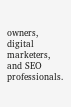owners, digital marketers, and SEO professionals.